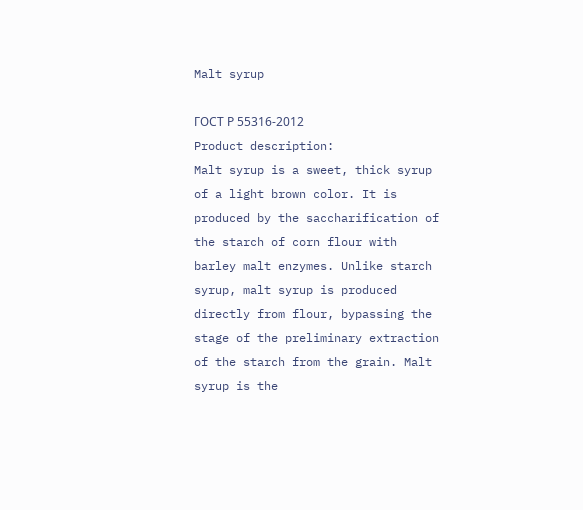Malt syrup

ГОСТ Р 55316-2012
Product description:
Malt syrup is a sweet, thick syrup of a light brown color. It is produced by the saccharification of the starch of corn flour with barley malt enzymes. Unlike starch syrup, malt syrup is produced directly from flour, bypassing the stage of the preliminary extraction of the starch from the grain. Malt syrup is the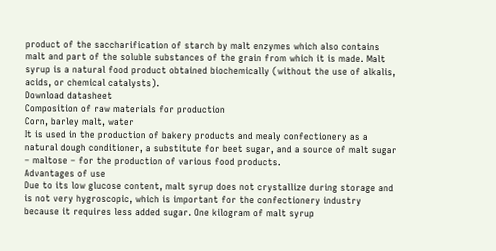product of the saccharification of starch by malt enzymes which also contains malt and part of the soluble substances of the grain from which it is made. Malt syrup is a natural food product obtained biochemically (without the use of alkalis, acids, or chemical catalysts).
Download datasheet
Composition of raw materials for production
Corn, barley malt, water
It is used in the production of bakery products and mealy confectionery as a natural dough conditioner, a substitute for beet sugar, and a source of malt sugar – maltose – for the production of various food products.
Advantages of use
Due to its low glucose content, malt syrup does not crystallize during storage and is not very hygroscopic, which is important for the confectionery industry because it requires less added sugar. One kilogram of malt syrup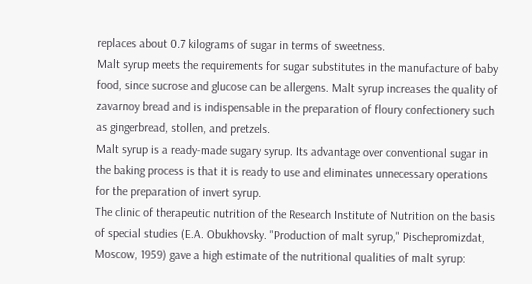replaces about 0.7 kilograms of sugar in terms of sweetness.
Malt syrup meets the requirements for sugar substitutes in the manufacture of baby food, since sucrose and glucose can be allergens. Malt syrup increases the quality of zavarnoy bread and is indispensable in the preparation of floury confectionery such as gingerbread, stollen, and pretzels.
Malt syrup is a ready-made sugary syrup. Its advantage over conventional sugar in the baking process is that it is ready to use and eliminates unnecessary operations for the preparation of invert syrup.
The clinic of therapeutic nutrition of the Research Institute of Nutrition on the basis of special studies (E.A. Obukhovsky. "Production of malt syrup," Pischepromizdat, Moscow, 1959) gave a high estimate of the nutritional qualities of malt syrup: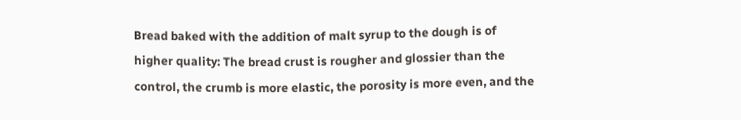Bread baked with the addition of malt syrup to the dough is of higher quality: The bread crust is rougher and glossier than the control, the crumb is more elastic, the porosity is more even, and the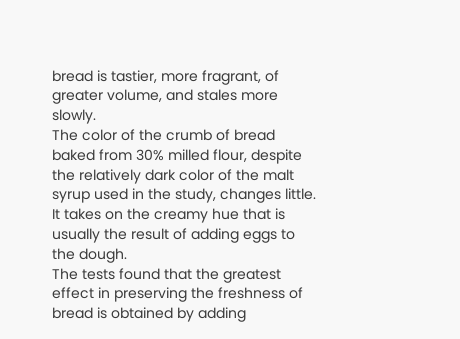bread is tastier, more fragrant, of greater volume, and stales more slowly.
The color of the crumb of bread baked from 30% milled flour, despite the relatively dark color of the malt syrup used in the study, changes little. It takes on the creamy hue that is usually the result of adding eggs to the dough.
The tests found that the greatest effect in preserving the freshness of bread is obtained by adding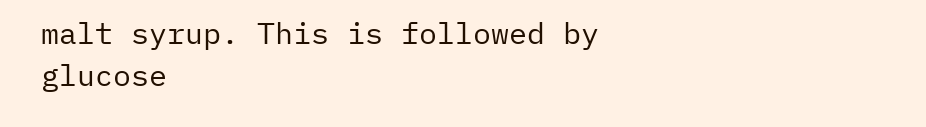malt syrup. This is followed by glucose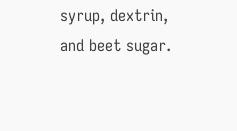syrup, dextrin, and beet sugar.